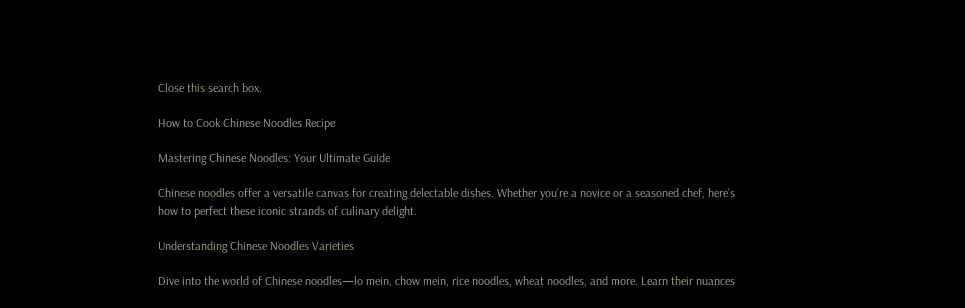Close this search box.

How to Cook Chinese Noodles Recipe

Mastering Chinese Noodles: Your Ultimate Guide

Chinese noodles offer a versatile canvas for creating delectable dishes. Whether you’re a novice or a seasoned chef, here’s how to perfect these iconic strands of culinary delight.

Understanding Chinese Noodles Varieties

Dive into the world of Chinese noodles—lo mein, chow mein, rice noodles, wheat noodles, and more. Learn their nuances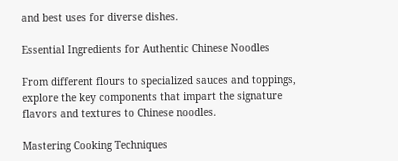and best uses for diverse dishes.

Essential Ingredients for Authentic Chinese Noodles

From different flours to specialized sauces and toppings, explore the key components that impart the signature flavors and textures to Chinese noodles.

Mastering Cooking Techniques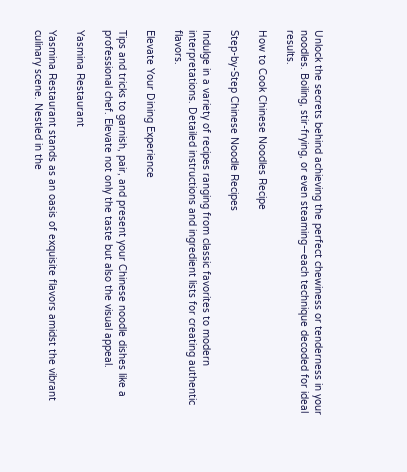Unlock the secrets behind achieving the perfect chewiness or tenderness in your noodles. Boiling, stir-frying, or even steaming—each technique decoded for ideal results.

How to Cook Chinese Noodles Recipe

Step-by-Step Chinese Noodle Recipes

Indulge in a variety of recipes ranging from classic favorites to modern interpretations. Detailed instructions and ingredient lists for creating authentic flavors.

Elevate Your Dining Experience

Tips and tricks to garnish, pair, and present your Chinese noodle dishes like a professional chef. Elevate not only the taste but also the visual appeal.

Yasmina Restaurant

Yasmina Restaurant stands as an oasis of exquisite flavors amidst the vibrant culinary scene. Nestled in the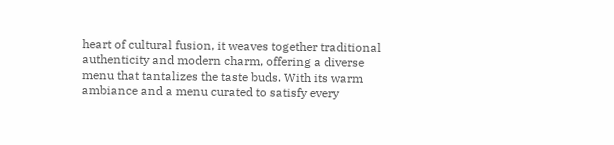heart of cultural fusion, it weaves together traditional authenticity and modern charm, offering a diverse menu that tantalizes the taste buds. With its warm ambiance and a menu curated to satisfy every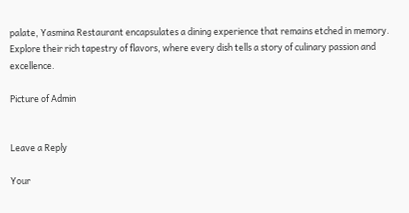palate, Yasmina Restaurant encapsulates a dining experience that remains etched in memory. Explore their rich tapestry of flavors, where every dish tells a story of culinary passion and excellence.

Picture of Admin


Leave a Reply

Your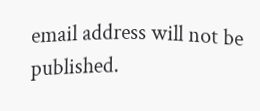email address will not be published.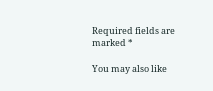Required fields are marked *

You may also like